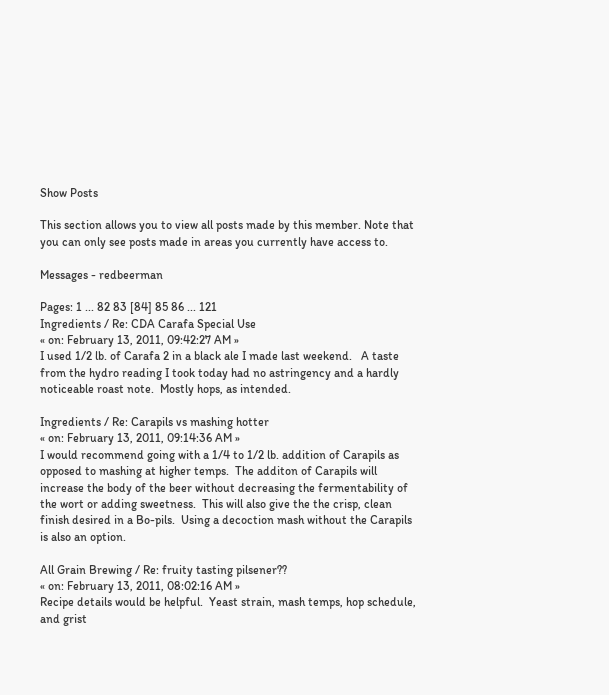Show Posts

This section allows you to view all posts made by this member. Note that you can only see posts made in areas you currently have access to.

Messages - redbeerman

Pages: 1 ... 82 83 [84] 85 86 ... 121
Ingredients / Re: CDA Carafa Special Use
« on: February 13, 2011, 09:42:27 AM »
I used 1/2 lb. of Carafa 2 in a black ale I made last weekend.   A taste from the hydro reading I took today had no astringency and a hardly noticeable roast note.  Mostly hops, as intended.

Ingredients / Re: Carapils vs mashing hotter
« on: February 13, 2011, 09:14:36 AM »
I would recommend going with a 1/4 to 1/2 lb. addition of Carapils as opposed to mashing at higher temps.  The additon of Carapils will increase the body of the beer without decreasing the fermentability of the wort or adding sweetness.  This will also give the the crisp, clean finish desired in a Bo-pils.  Using a decoction mash without the Carapils is also an option.

All Grain Brewing / Re: fruity tasting pilsener??
« on: February 13, 2011, 08:02:16 AM »
Recipe details would be helpful.  Yeast strain, mash temps, hop schedule, and grist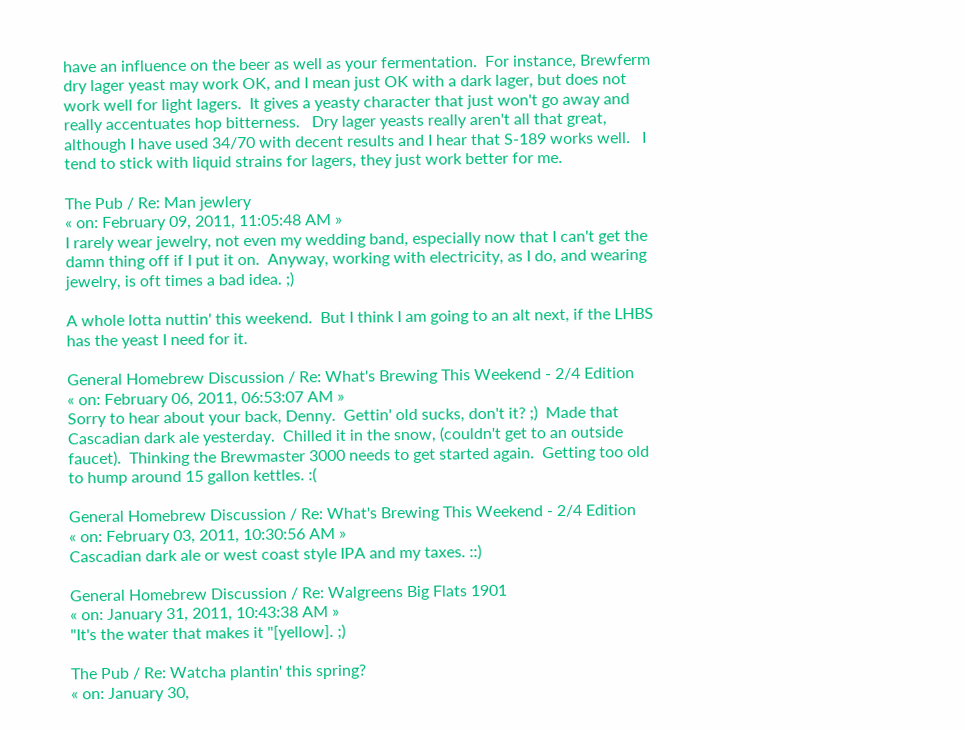have an influence on the beer as well as your fermentation.  For instance, Brewferm dry lager yeast may work OK, and I mean just OK with a dark lager, but does not work well for light lagers.  It gives a yeasty character that just won't go away and really accentuates hop bitterness.   Dry lager yeasts really aren't all that great, although I have used 34/70 with decent results and I hear that S-189 works well.   I tend to stick with liquid strains for lagers, they just work better for me.

The Pub / Re: Man jewlery
« on: February 09, 2011, 11:05:48 AM »
I rarely wear jewelry, not even my wedding band, especially now that I can't get the damn thing off if I put it on.  Anyway, working with electricity, as I do, and wearing jewelry, is oft times a bad idea. ;)

A whole lotta nuttin' this weekend.  But I think I am going to an alt next, if the LHBS has the yeast I need for it.

General Homebrew Discussion / Re: What's Brewing This Weekend - 2/4 Edition
« on: February 06, 2011, 06:53:07 AM »
Sorry to hear about your back, Denny.  Gettin' old sucks, don't it? ;)  Made that Cascadian dark ale yesterday.  Chilled it in the snow, (couldn't get to an outside faucet).  Thinking the Brewmaster 3000 needs to get started again.  Getting too old to hump around 15 gallon kettles. :(

General Homebrew Discussion / Re: What's Brewing This Weekend - 2/4 Edition
« on: February 03, 2011, 10:30:56 AM »
Cascadian dark ale or west coast style IPA and my taxes. ::)

General Homebrew Discussion / Re: Walgreens Big Flats 1901
« on: January 31, 2011, 10:43:38 AM »
"It's the water that makes it "[yellow]. ;)

The Pub / Re: Watcha plantin' this spring?
« on: January 30,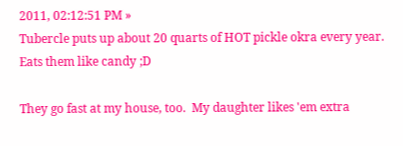2011, 02:12:51 PM »
Tubercle puts up about 20 quarts of HOT pickle okra every year. Eats them like candy ;D

They go fast at my house, too.  My daughter likes 'em extra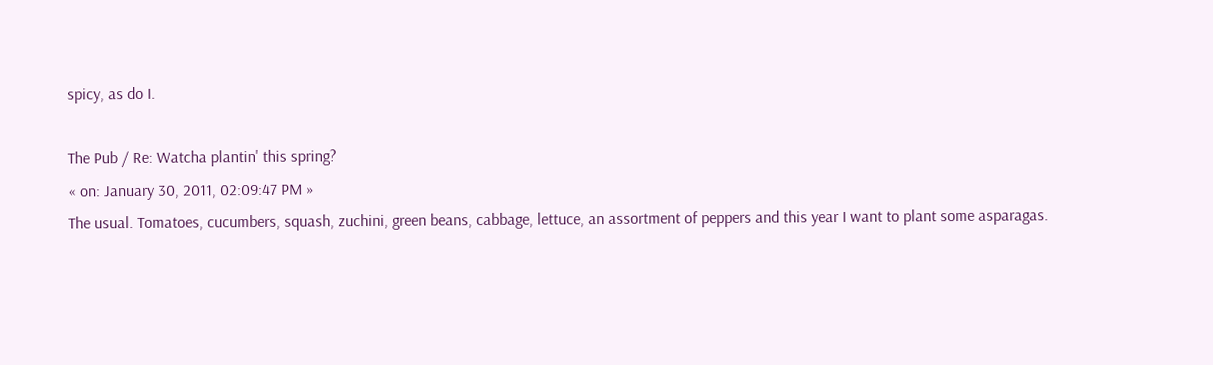spicy, as do I.

The Pub / Re: Watcha plantin' this spring?
« on: January 30, 2011, 02:09:47 PM »
The usual. Tomatoes, cucumbers, squash, zuchini, green beans, cabbage, lettuce, an assortment of peppers and this year I want to plant some asparagas.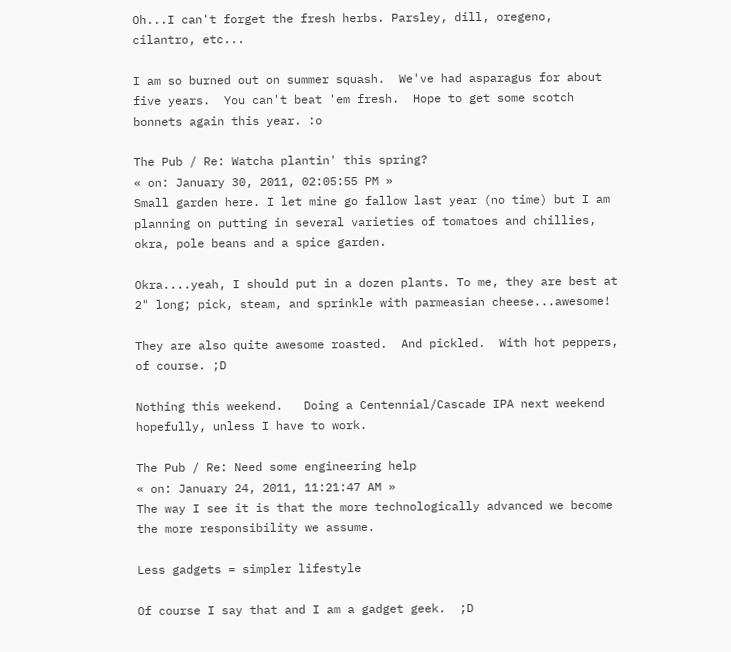Oh...I can't forget the fresh herbs. Parsley, dill, oregeno, cilantro, etc...

I am so burned out on summer squash.  We've had asparagus for about five years.  You can't beat 'em fresh.  Hope to get some scotch bonnets again this year. :o

The Pub / Re: Watcha plantin' this spring?
« on: January 30, 2011, 02:05:55 PM »
Small garden here. I let mine go fallow last year (no time) but I am planning on putting in several varieties of tomatoes and chillies, okra, pole beans and a spice garden.

Okra....yeah, I should put in a dozen plants. To me, they are best at 2" long; pick, steam, and sprinkle with parmeasian cheese...awesome!

They are also quite awesome roasted.  And pickled.  With hot peppers, of course. ;D

Nothing this weekend.   Doing a Centennial/Cascade IPA next weekend hopefully, unless I have to work.

The Pub / Re: Need some engineering help
« on: January 24, 2011, 11:21:47 AM »
The way I see it is that the more technologically advanced we become the more responsibility we assume.

Less gadgets = simpler lifestyle

Of course I say that and I am a gadget geek.  ;D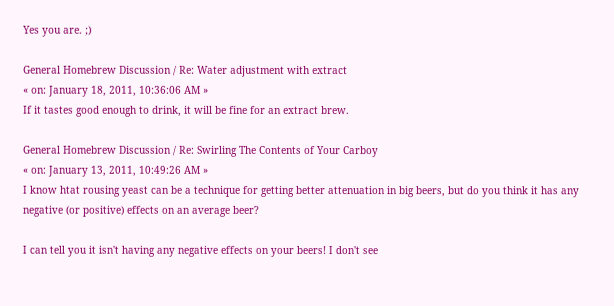Yes you are. ;)

General Homebrew Discussion / Re: Water adjustment with extract
« on: January 18, 2011, 10:36:06 AM »
If it tastes good enough to drink, it will be fine for an extract brew.

General Homebrew Discussion / Re: Swirling The Contents of Your Carboy
« on: January 13, 2011, 10:49:26 AM »
I know htat rousing yeast can be a technique for getting better attenuation in big beers, but do you think it has any negative (or positive) effects on an average beer?

I can tell you it isn't having any negative effects on your beers! I don't see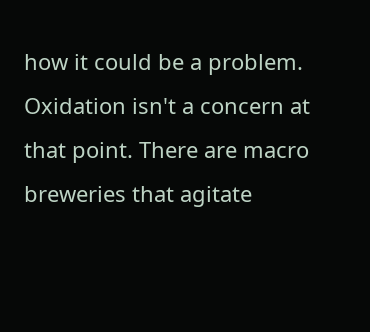how it could be a problem. Oxidation isn't a concern at that point. There are macro breweries that agitate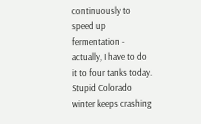continuously to speed up fermentation - actually, I have to do it to four tanks today. Stupid Colorado winter keeps crashing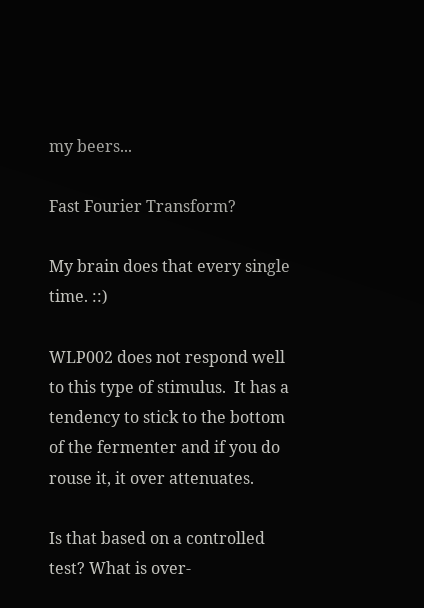my beers...

Fast Fourier Transform?

My brain does that every single time. ::)

WLP002 does not respond well to this type of stimulus.  It has a tendency to stick to the bottom of the fermenter and if you do rouse it, it over attenuates.

Is that based on a controlled test? What is over-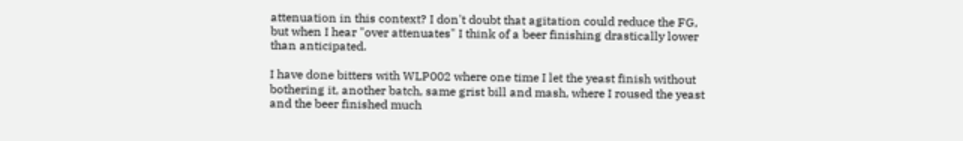attenuation in this context? I don't doubt that agitation could reduce the FG, but when I hear "over attenuates" I think of a beer finishing drastically lower than anticipated.

I have done bitters with WLP002 where one time I let the yeast finish without bothering it, another batch, same grist bill and mash, where I roused the yeast and the beer finished much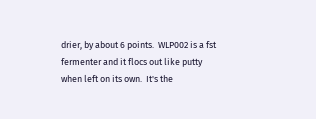drier, by about 6 points.  WLP002 is a fst fermenter and it flocs out like putty when left on its own.  It's the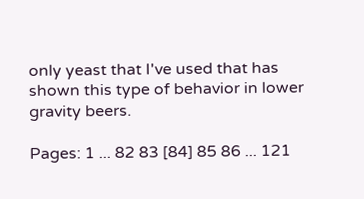only yeast that I've used that has shown this type of behavior in lower gravity beers.

Pages: 1 ... 82 83 [84] 85 86 ... 121